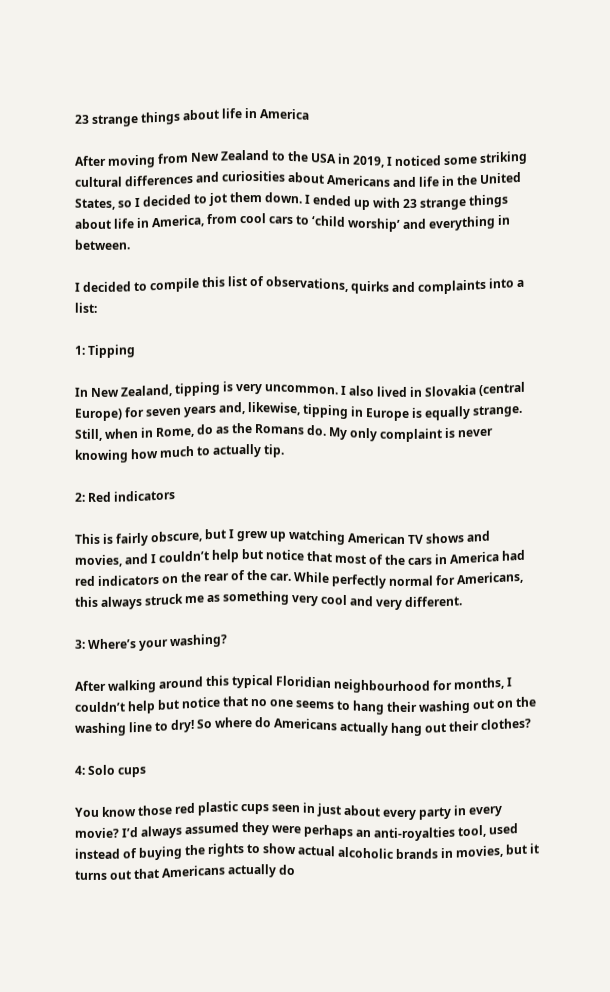23 strange things about life in America

After moving from New Zealand to the USA in 2019, I noticed some striking cultural differences and curiosities about Americans and life in the United States, so I decided to jot them down. I ended up with 23 strange things about life in America, from cool cars to ‘child worship’ and everything in between.

I decided to compile this list of observations, quirks and complaints into a list:

1: Tipping

In New Zealand, tipping is very uncommon. I also lived in Slovakia (central Europe) for seven years and, likewise, tipping in Europe is equally strange. Still, when in Rome, do as the Romans do. My only complaint is never knowing how much to actually tip.

2: Red indicators

This is fairly obscure, but I grew up watching American TV shows and movies, and I couldn’t help but notice that most of the cars in America had red indicators on the rear of the car. While perfectly normal for Americans, this always struck me as something very cool and very different.

3: Where’s your washing?

After walking around this typical Floridian neighbourhood for months, I couldn’t help but notice that no one seems to hang their washing out on the washing line to dry! So where do Americans actually hang out their clothes?

4: Solo cups

You know those red plastic cups seen in just about every party in every movie? I’d always assumed they were perhaps an anti-royalties tool, used instead of buying the rights to show actual alcoholic brands in movies, but it turns out that Americans actually do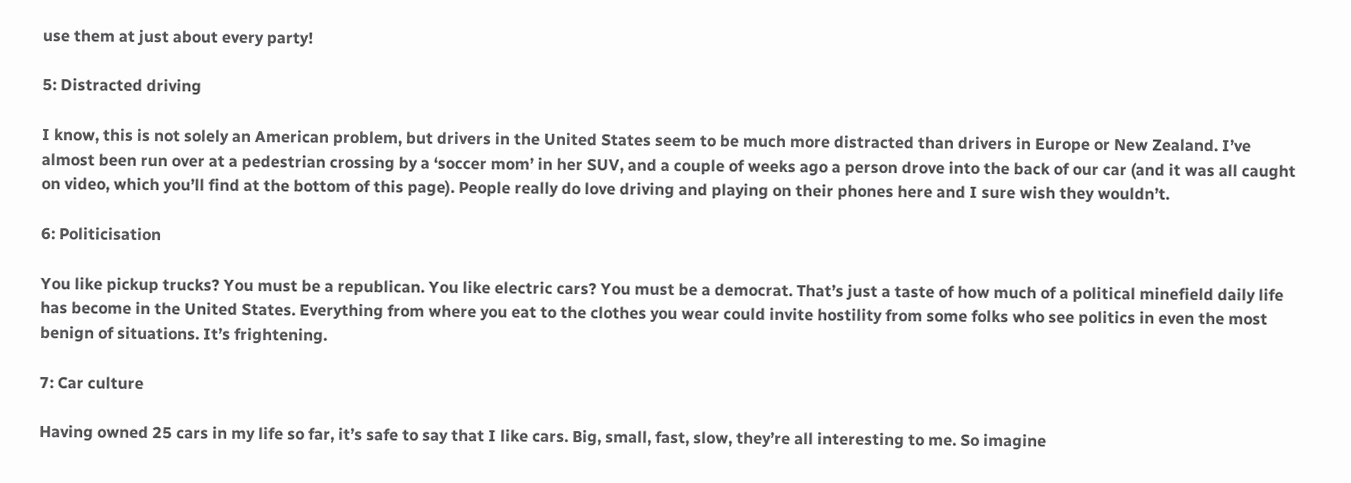use them at just about every party!

5: Distracted driving

I know, this is not solely an American problem, but drivers in the United States seem to be much more distracted than drivers in Europe or New Zealand. I’ve almost been run over at a pedestrian crossing by a ‘soccer mom’ in her SUV, and a couple of weeks ago a person drove into the back of our car (and it was all caught on video, which you’ll find at the bottom of this page). People really do love driving and playing on their phones here and I sure wish they wouldn’t.

6: Politicisation

You like pickup trucks? You must be a republican. You like electric cars? You must be a democrat. That’s just a taste of how much of a political minefield daily life has become in the United States. Everything from where you eat to the clothes you wear could invite hostility from some folks who see politics in even the most benign of situations. It’s frightening.

7: Car culture

Having owned 25 cars in my life so far, it’s safe to say that I like cars. Big, small, fast, slow, they’re all interesting to me. So imagine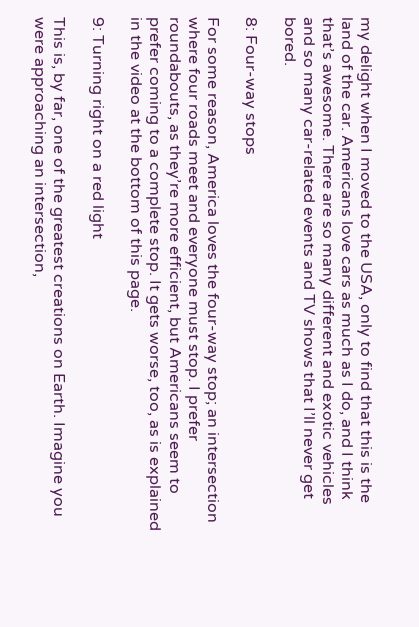my delight when I moved to the USA, only to find that this is the land of the car. Americans love cars as much as I do, and I think that’s awesome. There are so many different and exotic vehicles and so many car-related events and TV shows that I’ll never get bored.

8: Four-way stops

For some reason, America loves the four-way stop; an intersection where four roads meet and everyone must stop. I prefer roundabouts, as they’re more efficient, but Americans seem to prefer coming to a complete stop. It gets worse, too, as is explained in the video at the bottom of this page.

9: Turning right on a red light

This is, by far, one of the greatest creations on Earth. Imagine you were approaching an intersection,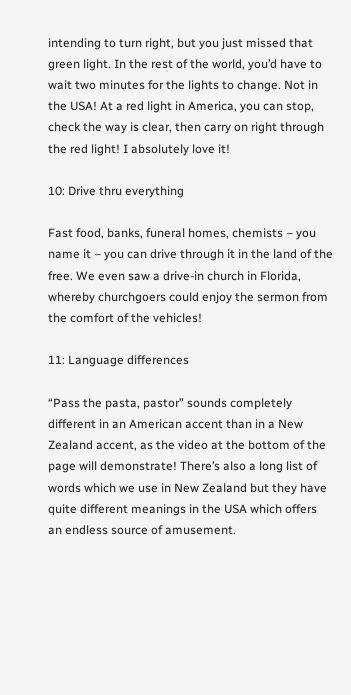intending to turn right, but you just missed that green light. In the rest of the world, you’d have to wait two minutes for the lights to change. Not in the USA! At a red light in America, you can stop, check the way is clear, then carry on right through the red light! I absolutely love it!

10: Drive thru everything

Fast food, banks, funeral homes, chemists – you name it – you can drive through it in the land of the free. We even saw a drive-in church in Florida, whereby churchgoers could enjoy the sermon from the comfort of the vehicles!

11: Language differences

“Pass the pasta, pastor” sounds completely different in an American accent than in a New Zealand accent, as the video at the bottom of the page will demonstrate! There’s also a long list of words which we use in New Zealand but they have quite different meanings in the USA which offers an endless source of amusement.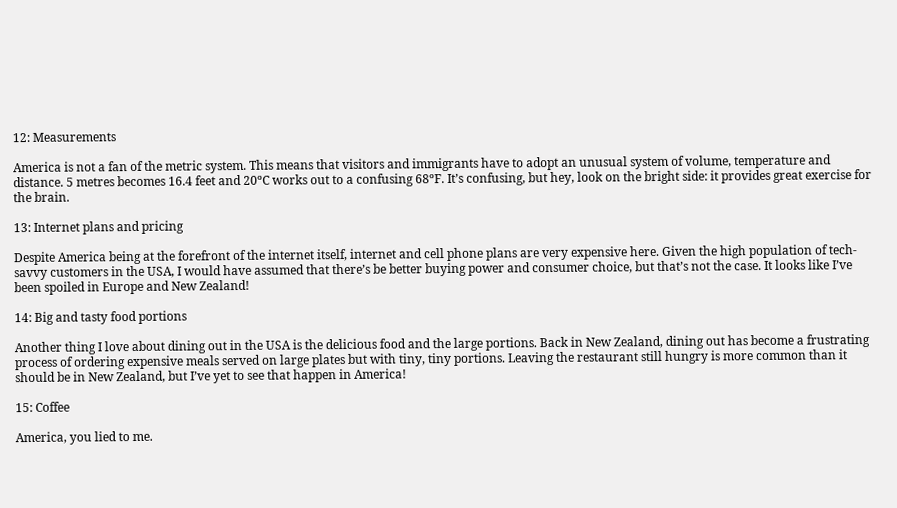12: Measurements

America is not a fan of the metric system. This means that visitors and immigrants have to adopt an unusual system of volume, temperature and distance. 5 metres becomes 16.4 feet and 20ºC works out to a confusing 68ºF. It’s confusing, but hey, look on the bright side: it provides great exercise for the brain.

13: Internet plans and pricing

Despite America being at the forefront of the internet itself, internet and cell phone plans are very expensive here. Given the high population of tech-savvy customers in the USA, I would have assumed that there’s be better buying power and consumer choice, but that’s not the case. It looks like I’ve been spoiled in Europe and New Zealand!

14: Big and tasty food portions

Another thing I love about dining out in the USA is the delicious food and the large portions. Back in New Zealand, dining out has become a frustrating process of ordering expensive meals served on large plates but with tiny, tiny portions. Leaving the restaurant still hungry is more common than it should be in New Zealand, but I’ve yet to see that happen in America!

15: Coffee

America, you lied to me.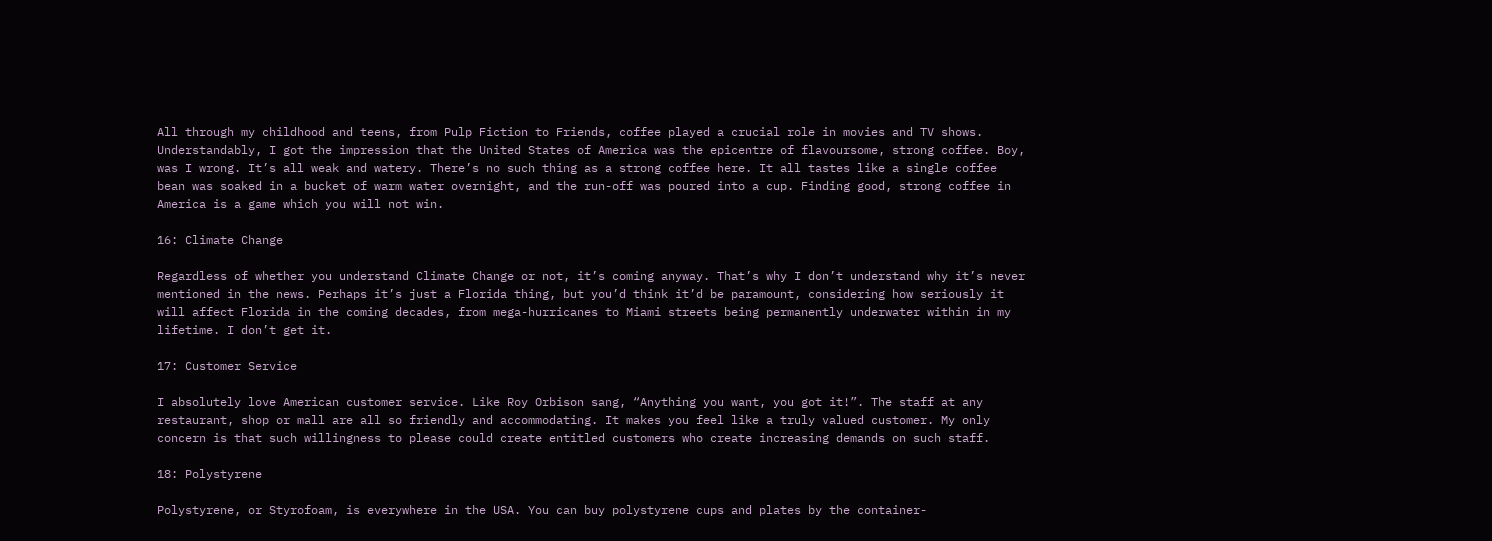All through my childhood and teens, from Pulp Fiction to Friends, coffee played a crucial role in movies and TV shows. Understandably, I got the impression that the United States of America was the epicentre of flavoursome, strong coffee. Boy, was I wrong. It’s all weak and watery. There’s no such thing as a strong coffee here. It all tastes like a single coffee bean was soaked in a bucket of warm water overnight, and the run-off was poured into a cup. Finding good, strong coffee in America is a game which you will not win.

16: Climate Change

Regardless of whether you understand Climate Change or not, it’s coming anyway. That’s why I don’t understand why it’s never mentioned in the news. Perhaps it’s just a Florida thing, but you’d think it’d be paramount, considering how seriously it will affect Florida in the coming decades, from mega-hurricanes to Miami streets being permanently underwater within in my lifetime. I don’t get it.

17: Customer Service

I absolutely love American customer service. Like Roy Orbison sang, “Anything you want, you got it!”. The staff at any restaurant, shop or mall are all so friendly and accommodating. It makes you feel like a truly valued customer. My only concern is that such willingness to please could create entitled customers who create increasing demands on such staff.

18: Polystyrene

Polystyrene, or Styrofoam, is everywhere in the USA. You can buy polystyrene cups and plates by the container-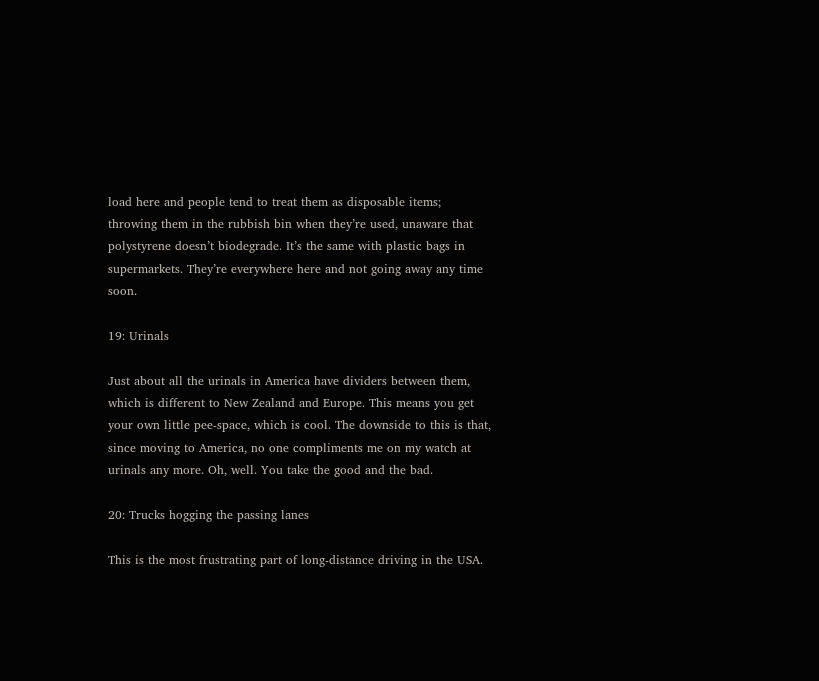load here and people tend to treat them as disposable items; throwing them in the rubbish bin when they’re used, unaware that polystyrene doesn’t biodegrade. It’s the same with plastic bags in supermarkets. They’re everywhere here and not going away any time soon.

19: Urinals

Just about all the urinals in America have dividers between them, which is different to New Zealand and Europe. This means you get your own little pee-space, which is cool. The downside to this is that, since moving to America, no one compliments me on my watch at urinals any more. Oh, well. You take the good and the bad.

20: Trucks hogging the passing lanes

This is the most frustrating part of long-distance driving in the USA.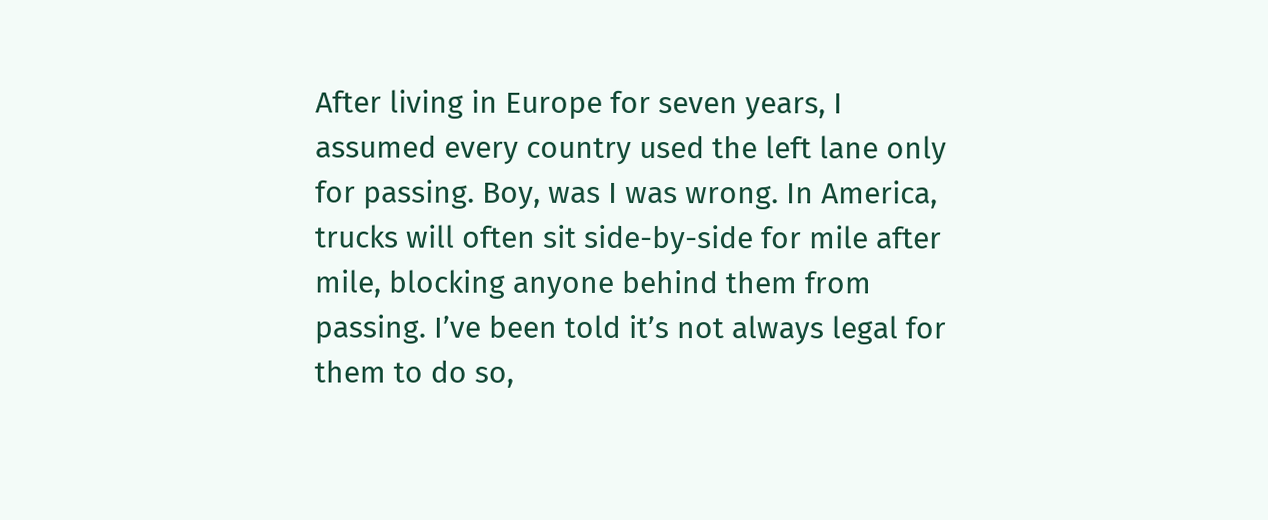After living in Europe for seven years, I assumed every country used the left lane only for passing. Boy, was I was wrong. In America, trucks will often sit side-by-side for mile after mile, blocking anyone behind them from passing. I’ve been told it’s not always legal for them to do so,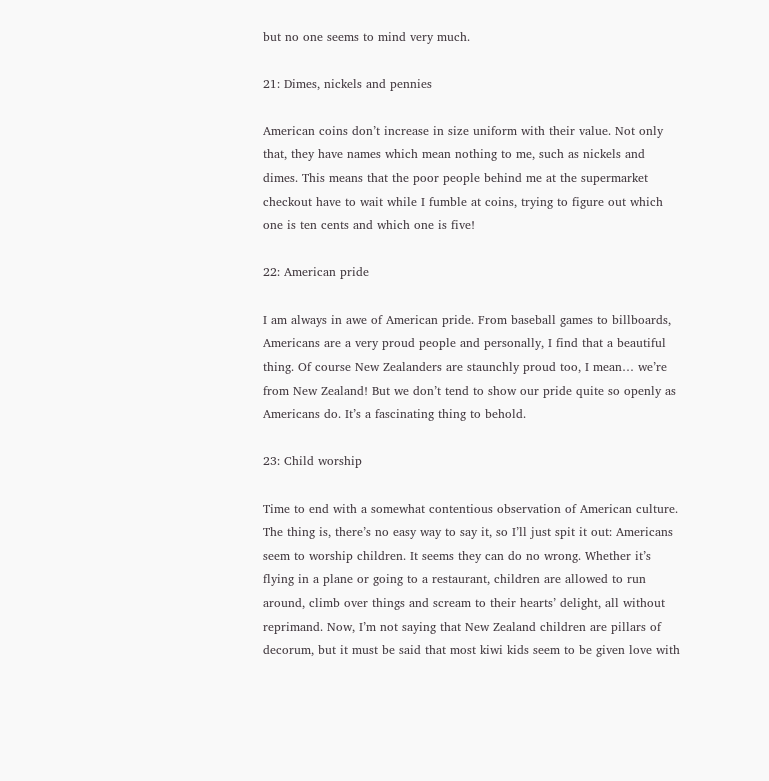but no one seems to mind very much.

21: Dimes, nickels and pennies

American coins don’t increase in size uniform with their value. Not only that, they have names which mean nothing to me, such as nickels and dimes. This means that the poor people behind me at the supermarket checkout have to wait while I fumble at coins, trying to figure out which one is ten cents and which one is five!

22: American pride

I am always in awe of American pride. From baseball games to billboards, Americans are a very proud people and personally, I find that a beautiful thing. Of course New Zealanders are staunchly proud too, I mean… we’re from New Zealand! But we don’t tend to show our pride quite so openly as Americans do. It’s a fascinating thing to behold.

23: Child worship

Time to end with a somewhat contentious observation of American culture. The thing is, there’s no easy way to say it, so I’ll just spit it out: Americans seem to worship children. It seems they can do no wrong. Whether it’s flying in a plane or going to a restaurant, children are allowed to run around, climb over things and scream to their hearts’ delight, all without reprimand. Now, I’m not saying that New Zealand children are pillars of decorum, but it must be said that most kiwi kids seem to be given love with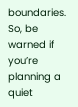boundaries. So, be warned if you’re planning a quiet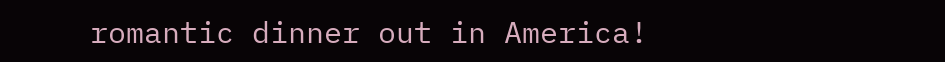romantic dinner out in America!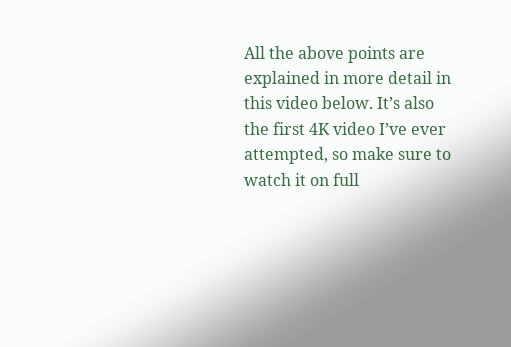All the above points are explained in more detail in this video below. It’s also the first 4K video I’ve ever attempted, so make sure to watch it on full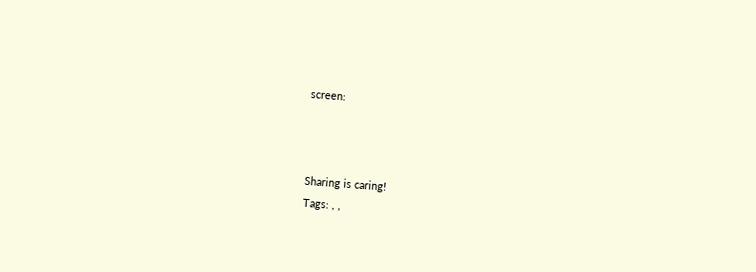screen:



Sharing is caring!
Tags: , ,